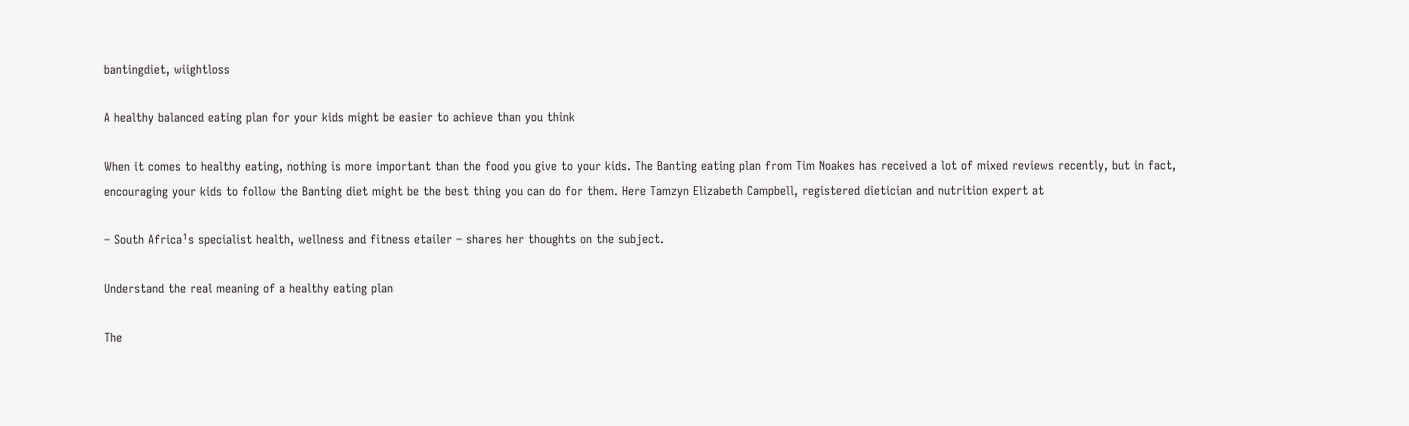bantingdiet, wiightloss

A healthy balanced eating plan for your kids might be easier to achieve than you think

When it comes to healthy eating, nothing is more important than the food you give to your kids. The Banting eating plan from Tim Noakes has received a lot of mixed reviews recently, but in fact, encouraging your kids to follow the Banting diet might be the best thing you can do for them. Here Tamzyn Elizabeth Campbell, registered dietician and nutrition expert at

– South Africa¹s specialist health, wellness and fitness etailer – shares her thoughts on the subject.

Understand the real meaning of a healthy eating plan

The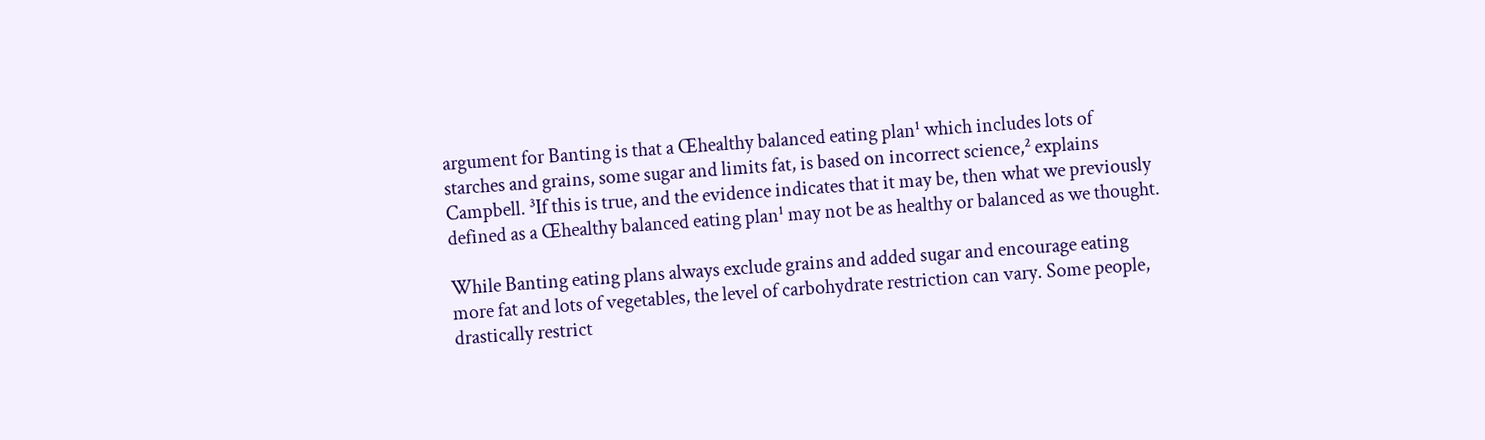argument for Banting is that a Œhealthy balanced eating plan¹ which includes lots of starches and grains, some sugar and limits fat, is based on incorrect science,² explains Campbell. ³If this is true, and the evidence indicates that it may be, then what we previously defined as a Œhealthy balanced eating plan¹ may not be as healthy or balanced as we thought.

While Banting eating plans always exclude grains and added sugar and encourage eating more fat and lots of vegetables, the level of carbohydrate restriction can vary. Some people, drastically restrict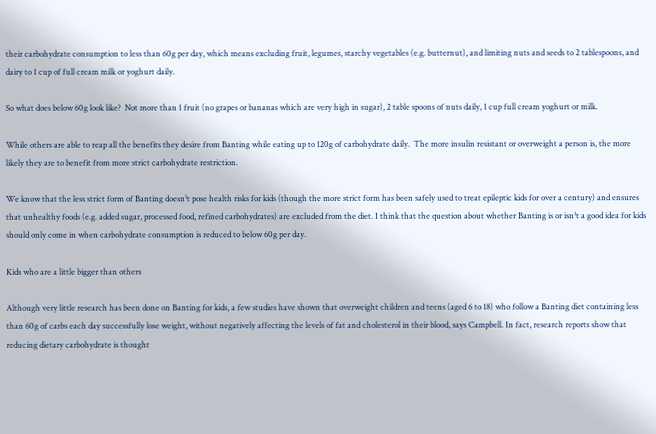their carbohydrate consumption to less than 60g per day, which means excluding fruit, legumes, starchy vegetables (e.g. butternut), and limiting nuts and seeds to 2 tablespoons, and dairy to 1 cup of full cream milk or yoghurt daily.

So what does below 60g look like?  Not more than 1 fruit (no grapes or bananas which are very high in sugar), 2 table spoons of nuts daily, 1 cup full cream yoghurt or milk.

While others are able to reap all the benefits they desire from Banting while eating up to 120g of carbohydrate daily.  The more insulin resistant or overweight a person is, the more likely they are to benefit from more strict carbohydrate restriction.

We know that the less strict form of Banting doesn¹t pose health risks for kids (though the more strict form has been safely used to treat epileptic kids for over a century) and ensures that unhealthy foods (e.g. added sugar, processed food, refined carbohydrates) are excluded from the diet. I think that the question about whether Banting is or isn¹t a good idea for kids should only come in when carbohydrate consumption is reduced to below 60g per day.

Kids who are a little bigger than others

Although very little research has been done on Banting for kids, a few studies have shown that overweight children and teens (aged 6 to 18) who follow a Banting diet containing less than 60g of carbs each day successfully lose weight, without negatively affecting the levels of fat and cholesterol in their blood, says Campbell. In fact, research reports show that reducing dietary carbohydrate is thought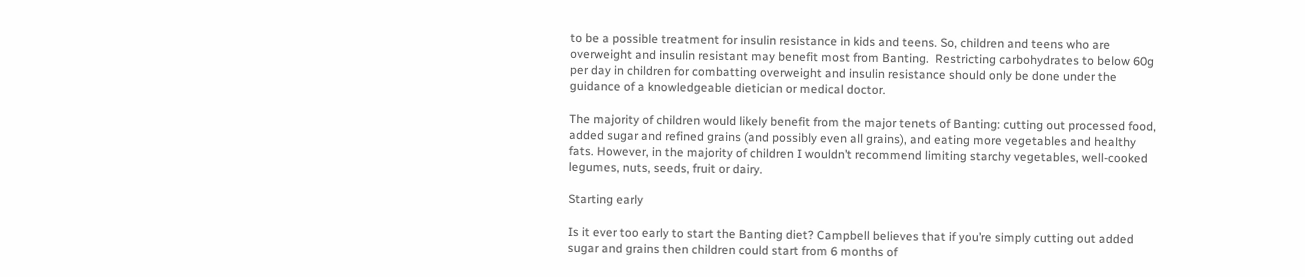to be a possible treatment for insulin resistance in kids and teens. So, children and teens who are overweight and insulin resistant may benefit most from Banting.  Restricting carbohydrates to below 60g per day in children for combatting overweight and insulin resistance should only be done under the guidance of a knowledgeable dietician or medical doctor.

The majority of children would likely benefit from the major tenets of Banting: cutting out processed food, added sugar and refined grains (and possibly even all grains), and eating more vegetables and healthy fats. However, in the majority of children I wouldn’t recommend limiting starchy vegetables, well-cooked legumes, nuts, seeds, fruit or dairy.

Starting early

Is it ever too early to start the Banting diet? Campbell believes that if you’re simply cutting out added sugar and grains then children could start from 6 months of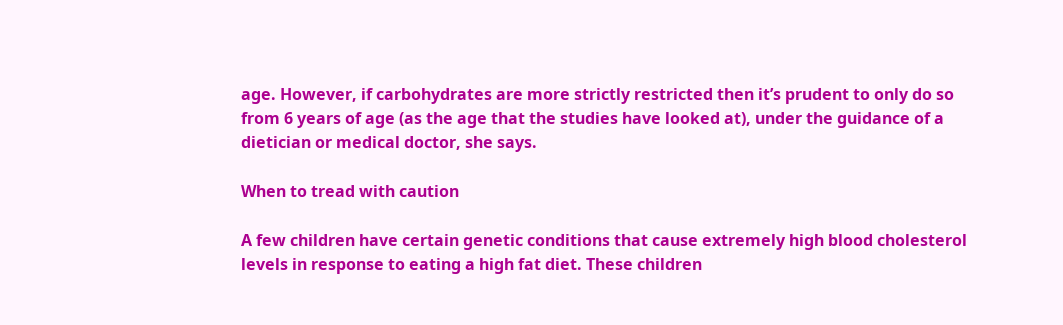age. However, if carbohydrates are more strictly restricted then it’s prudent to only do so from 6 years of age (as the age that the studies have looked at), under the guidance of a dietician or medical doctor, she says.

When to tread with caution

A few children have certain genetic conditions that cause extremely high blood cholesterol levels in response to eating a high fat diet. These children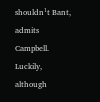shouldn¹t Bant, admits Campbell. Luckily, although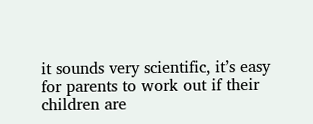it sounds very scientific, it’s easy for parents to work out if their children are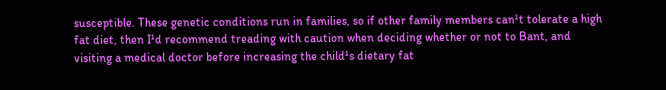susceptible. These genetic conditions run in families, so if other family members can¹t tolerate a high fat diet, then I¹d recommend treading with caution when deciding whether or not to Bant, and visiting a medical doctor before increasing the child¹s dietary fat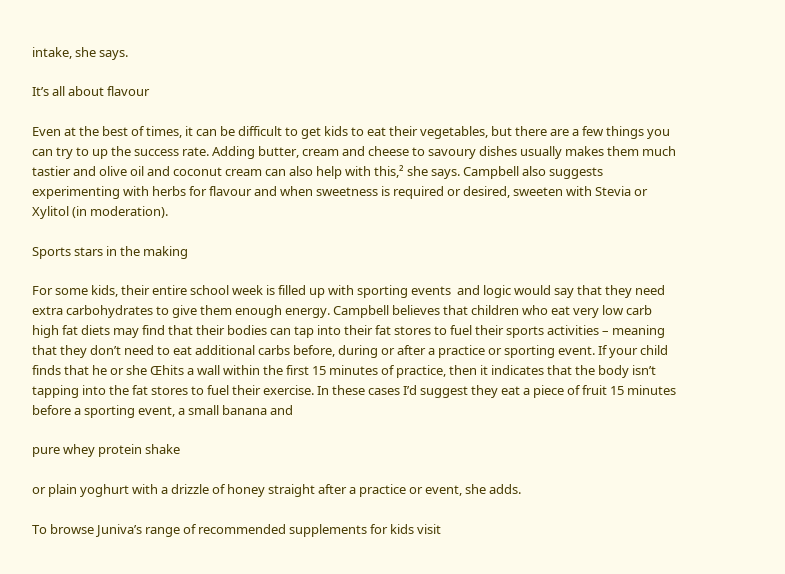intake, she says.

It’s all about flavour

Even at the best of times, it can be difficult to get kids to eat their vegetables, but there are a few things you can try to up the success rate. Adding butter, cream and cheese to savoury dishes usually makes them much tastier and olive oil and coconut cream can also help with this,² she says. Campbell also suggests experimenting with herbs for flavour and when sweetness is required or desired, sweeten with Stevia or Xylitol (in moderation).

Sports stars in the making

For some kids, their entire school week is filled up with sporting events  and logic would say that they need extra carbohydrates to give them enough energy. Campbell believes that children who eat very low carb high fat diets may find that their bodies can tap into their fat stores to fuel their sports activities – meaning that they don’t need to eat additional carbs before, during or after a practice or sporting event. If your child finds that he or she Œhits a wall within the first 15 minutes of practice, then it indicates that the body isn’t tapping into the fat stores to fuel their exercise. In these cases I’d suggest they eat a piece of fruit 15 minutes before a sporting event, a small banana and

pure whey protein shake

or plain yoghurt with a drizzle of honey straight after a practice or event, she adds.

To browse Juniva’s range of recommended supplements for kids visit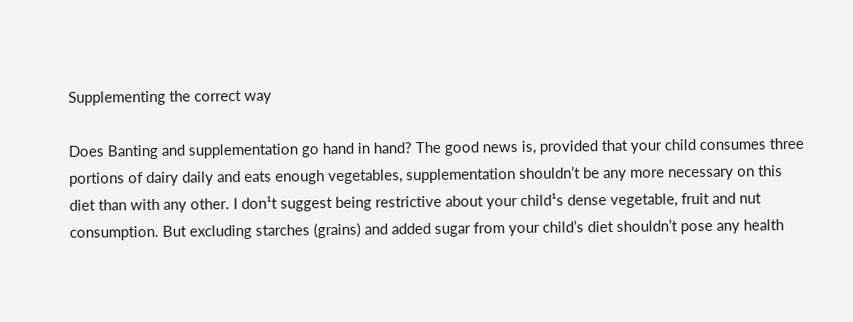Supplementing the correct way

Does Banting and supplementation go hand in hand? The good news is, provided that your child consumes three portions of dairy daily and eats enough vegetables, supplementation shouldn’t be any more necessary on this diet than with any other. I don¹t suggest being restrictive about your child¹s dense vegetable, fruit and nut consumption. But excluding starches (grains) and added sugar from your child’s diet shouldn’t pose any health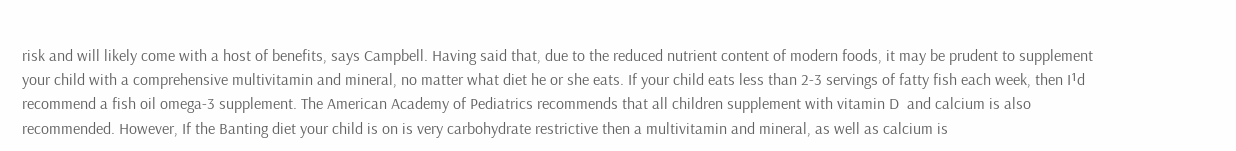risk and will likely come with a host of benefits, says Campbell. Having said that, due to the reduced nutrient content of modern foods, it may be prudent to supplement your child with a comprehensive multivitamin and mineral, no matter what diet he or she eats. If your child eats less than 2-3 servings of fatty fish each week, then I¹d recommend a fish oil omega-3 supplement. The American Academy of Pediatrics recommends that all children supplement with vitamin D  and calcium is also recommended. However, If the Banting diet your child is on is very carbohydrate restrictive then a multivitamin and mineral, as well as calcium is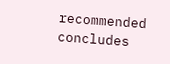recommended concludes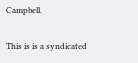Campbell.

This is is a syndicated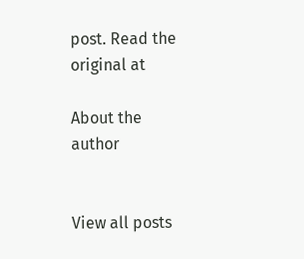post. Read the original at

About the author


View all posts